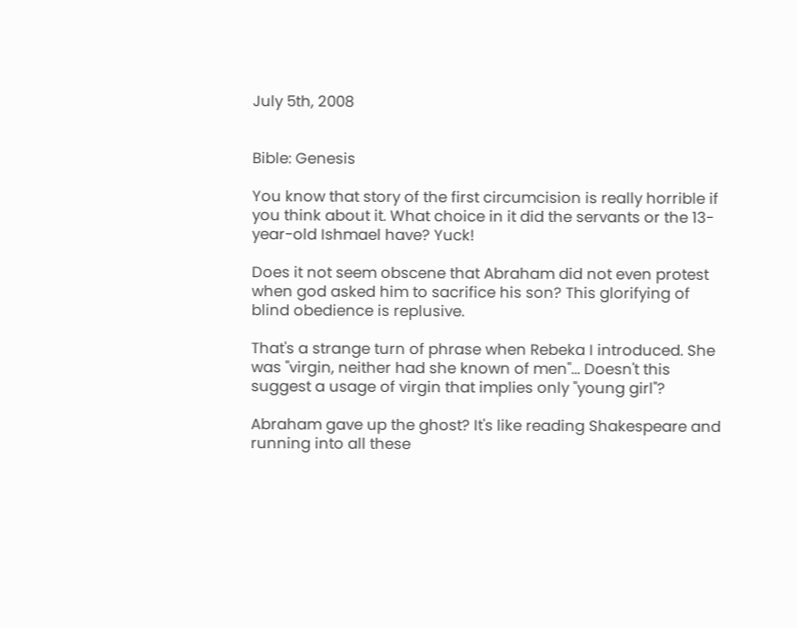July 5th, 2008


Bible: Genesis

You know that story of the first circumcision is really horrible if you think about it. What choice in it did the servants or the 13-year-old Ishmael have? Yuck!

Does it not seem obscene that Abraham did not even protest when god asked him to sacrifice his son? This glorifying of blind obedience is replusive.

That's a strange turn of phrase when Rebeka I introduced. She was "virgin, neither had she known of men"... Doesn't this suggest a usage of virgin that implies only "young girl"?

Abraham gave up the ghost? It's like reading Shakespeare and running into all these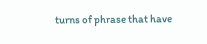turns of phrase that have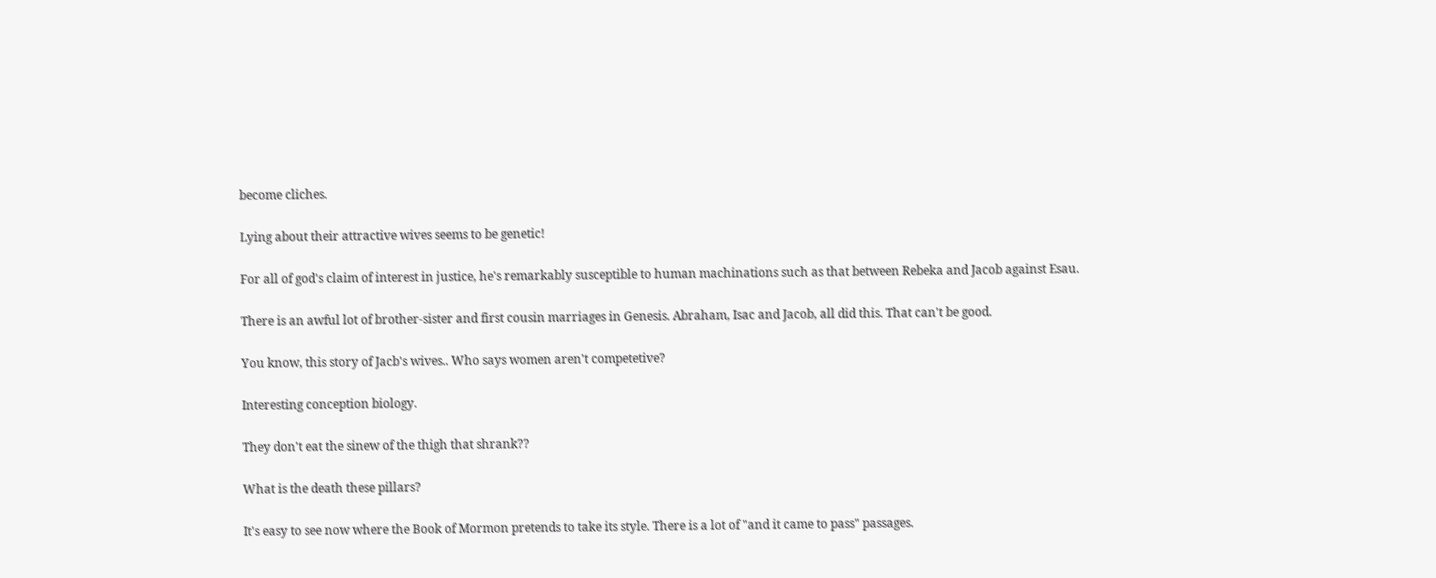become cliches.

Lying about their attractive wives seems to be genetic!

For all of god's claim of interest in justice, he's remarkably susceptible to human machinations such as that between Rebeka and Jacob against Esau.

There is an awful lot of brother-sister and first cousin marriages in Genesis. Abraham, Isac and Jacob, all did this. That can't be good.

You know, this story of Jacb's wives.. Who says women aren't competetive?

Interesting conception biology.

They don't eat the sinew of the thigh that shrank??

What is the death these pillars?

It's easy to see now where the Book of Mormon pretends to take its style. There is a lot of "and it came to pass" passages.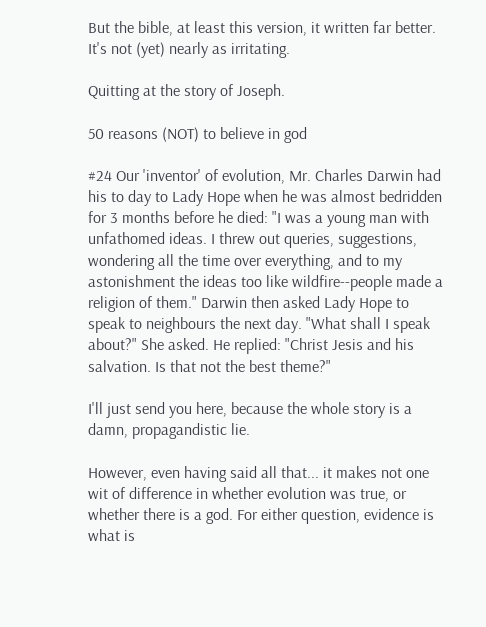But the bible, at least this version, it written far better. It's not (yet) nearly as irritating.

Quitting at the story of Joseph.

50 reasons (NOT) to believe in god

#24 Our 'inventor' of evolution, Mr. Charles Darwin had his to day to Lady Hope when he was almost bedridden for 3 months before he died: "I was a young man with unfathomed ideas. I threw out queries, suggestions, wondering all the time over everything, and to my astonishment the ideas too like wildfire--people made a religion of them." Darwin then asked Lady Hope to speak to neighbours the next day. "What shall I speak about?" She asked. He replied: "Christ Jesis and his salvation. Is that not the best theme?"

I'll just send you here, because the whole story is a damn, propagandistic lie.

However, even having said all that... it makes not one wit of difference in whether evolution was true, or whether there is a god. For either question, evidence is what is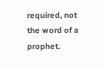required, not the word of a prophet.